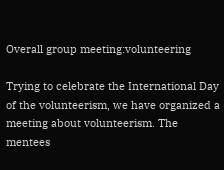Overall group meeting:volunteering

Trying to celebrate the International Day of the volunteerism, we have organized a meeting about volunteerism. The mentees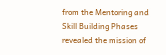from the Mentoring and Skill Building Phases revealed the mission of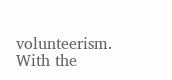volunteerism. With the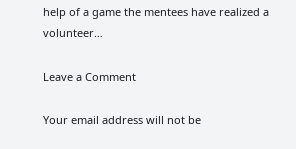help of a game the mentees have realized a volunteer…

Leave a Comment

Your email address will not be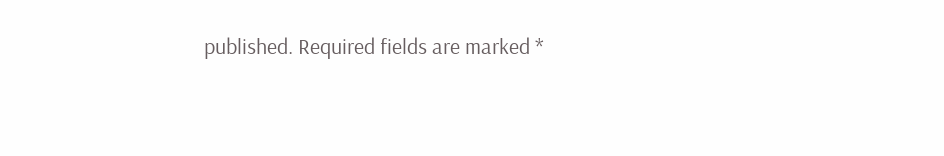published. Required fields are marked *